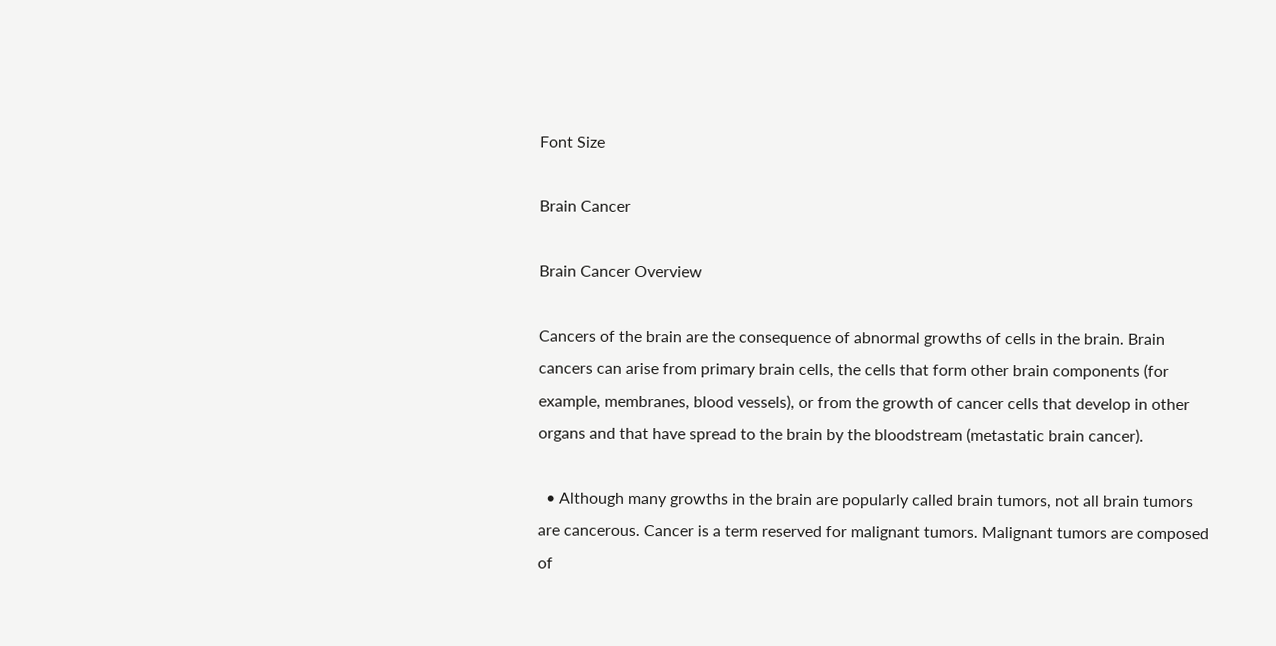Font Size

Brain Cancer

Brain Cancer Overview

Cancers of the brain are the consequence of abnormal growths of cells in the brain. Brain cancers can arise from primary brain cells, the cells that form other brain components (for example, membranes, blood vessels), or from the growth of cancer cells that develop in other organs and that have spread to the brain by the bloodstream (metastatic brain cancer).

  • Although many growths in the brain are popularly called brain tumors, not all brain tumors are cancerous. Cancer is a term reserved for malignant tumors. Malignant tumors are composed of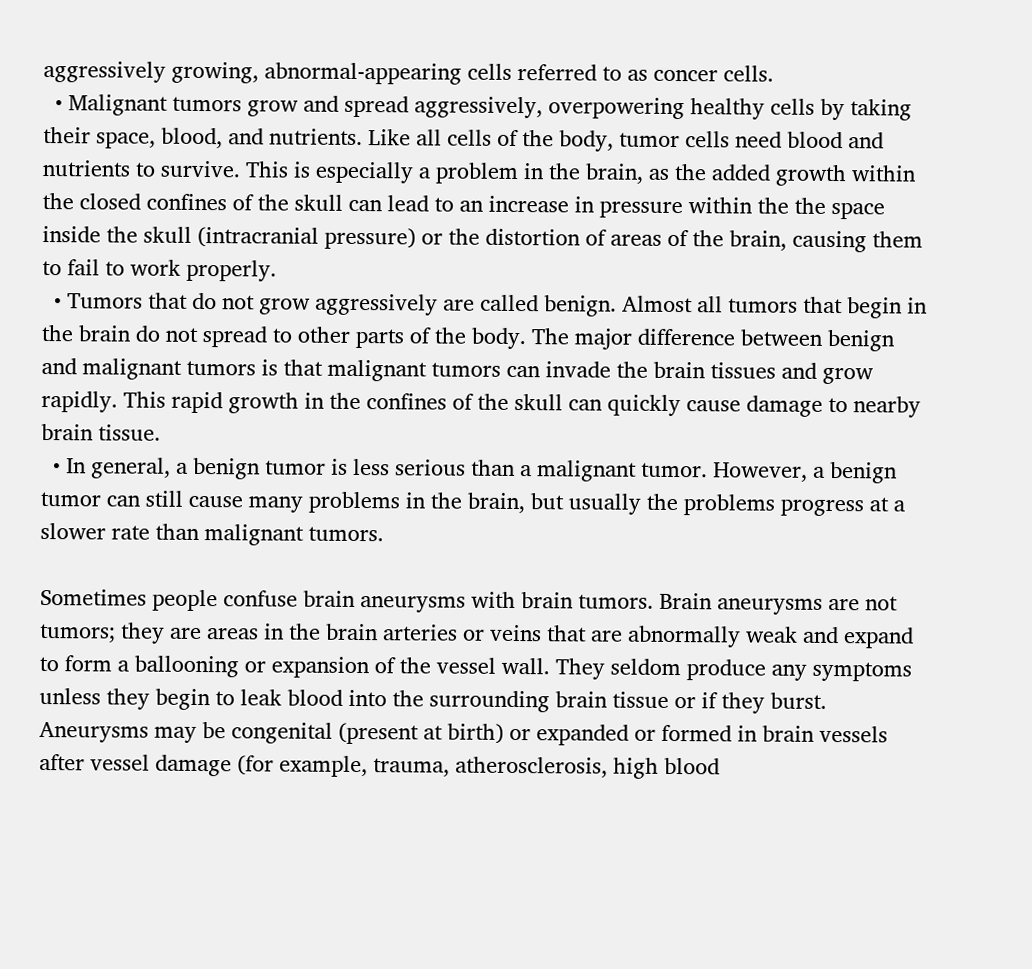aggressively growing, abnormal-appearing cells referred to as concer cells.
  • Malignant tumors grow and spread aggressively, overpowering healthy cells by taking their space, blood, and nutrients. Like all cells of the body, tumor cells need blood and nutrients to survive. This is especially a problem in the brain, as the added growth within the closed confines of the skull can lead to an increase in pressure within the the space inside the skull (intracranial pressure) or the distortion of areas of the brain, causing them to fail to work properly.
  • Tumors that do not grow aggressively are called benign. Almost all tumors that begin in the brain do not spread to other parts of the body. The major difference between benign and malignant tumors is that malignant tumors can invade the brain tissues and grow rapidly. This rapid growth in the confines of the skull can quickly cause damage to nearby brain tissue.
  • In general, a benign tumor is less serious than a malignant tumor. However, a benign tumor can still cause many problems in the brain, but usually the problems progress at a slower rate than malignant tumors.

Sometimes people confuse brain aneurysms with brain tumors. Brain aneurysms are not tumors; they are areas in the brain arteries or veins that are abnormally weak and expand to form a ballooning or expansion of the vessel wall. They seldom produce any symptoms unless they begin to leak blood into the surrounding brain tissue or if they burst. Aneurysms may be congenital (present at birth) or expanded or formed in brain vessels after vessel damage (for example, trauma, atherosclerosis, high blood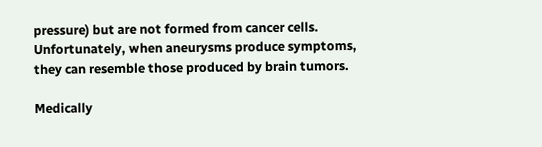pressure) but are not formed from cancer cells. Unfortunately, when aneurysms produce symptoms, they can resemble those produced by brain tumors.

Medically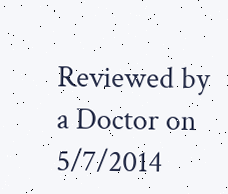Reviewed by a Doctor on 5/7/2014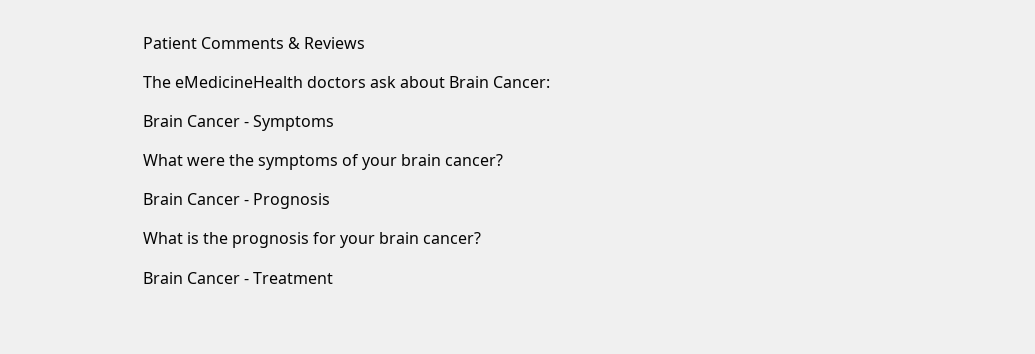Patient Comments & Reviews

The eMedicineHealth doctors ask about Brain Cancer:

Brain Cancer - Symptoms

What were the symptoms of your brain cancer?

Brain Cancer - Prognosis

What is the prognosis for your brain cancer?

Brain Cancer - Treatment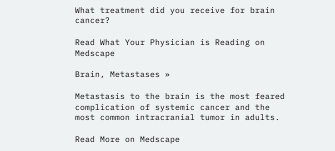What treatment did you receive for brain cancer?

Read What Your Physician is Reading on Medscape

Brain, Metastases »

Metastasis to the brain is the most feared complication of systemic cancer and the most common intracranial tumor in adults.

Read More on Medscape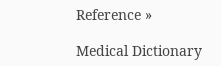Reference »

Medical Dictionary